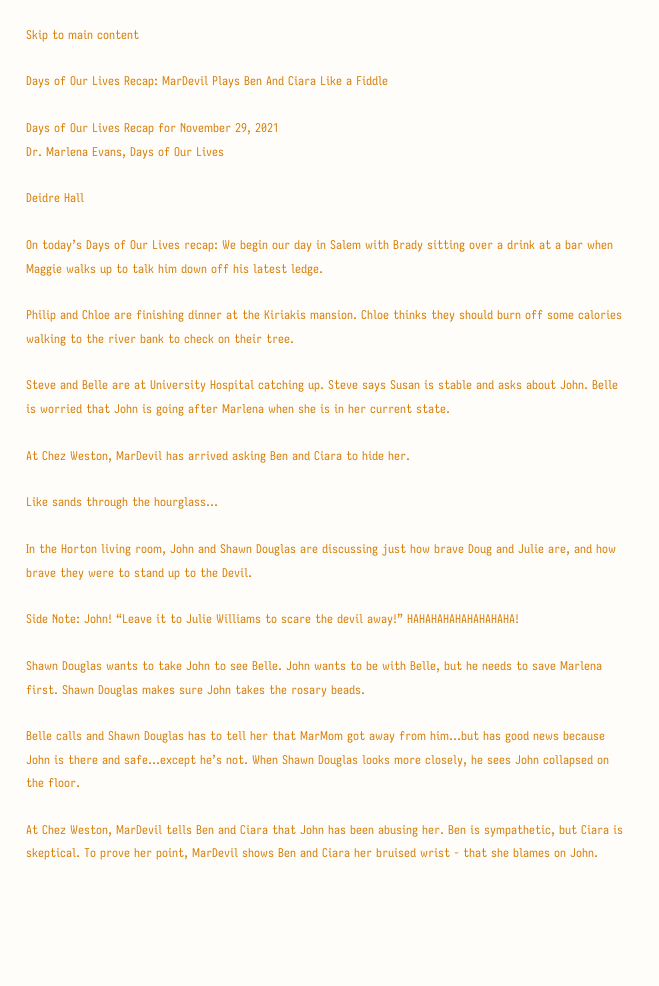Skip to main content

Days of Our Lives Recap: MarDevil Plays Ben And Ciara Like a Fiddle

Days of Our Lives Recap for November 29, 2021
Dr. Marlena Evans, Days of Our Lives

Deidre Hall

On today’s Days of Our Lives recap: We begin our day in Salem with Brady sitting over a drink at a bar when Maggie walks up to talk him down off his latest ledge.

Philip and Chloe are finishing dinner at the Kiriakis mansion. Chloe thinks they should burn off some calories walking to the river bank to check on their tree.

Steve and Belle are at University Hospital catching up. Steve says Susan is stable and asks about John. Belle is worried that John is going after Marlena when she is in her current state.

At Chez Weston, MarDevil has arrived asking Ben and Ciara to hide her.

Like sands through the hourglass…

In the Horton living room, John and Shawn Douglas are discussing just how brave Doug and Julie are, and how brave they were to stand up to the Devil.

Side Note: John! “Leave it to Julie Williams to scare the devil away!” HAHAHAHAHAHAHAHAHA!

Shawn Douglas wants to take John to see Belle. John wants to be with Belle, but he needs to save Marlena first. Shawn Douglas makes sure John takes the rosary beads.

Belle calls and Shawn Douglas has to tell her that MarMom got away from him…but has good news because John is there and safe…except he’s not. When Shawn Douglas looks more closely, he sees John collapsed on the floor.

At Chez Weston, MarDevil tells Ben and Ciara that John has been abusing her. Ben is sympathetic, but Ciara is skeptical. To prove her point, MarDevil shows Ben and Ciara her bruised wrist - that she blames on John.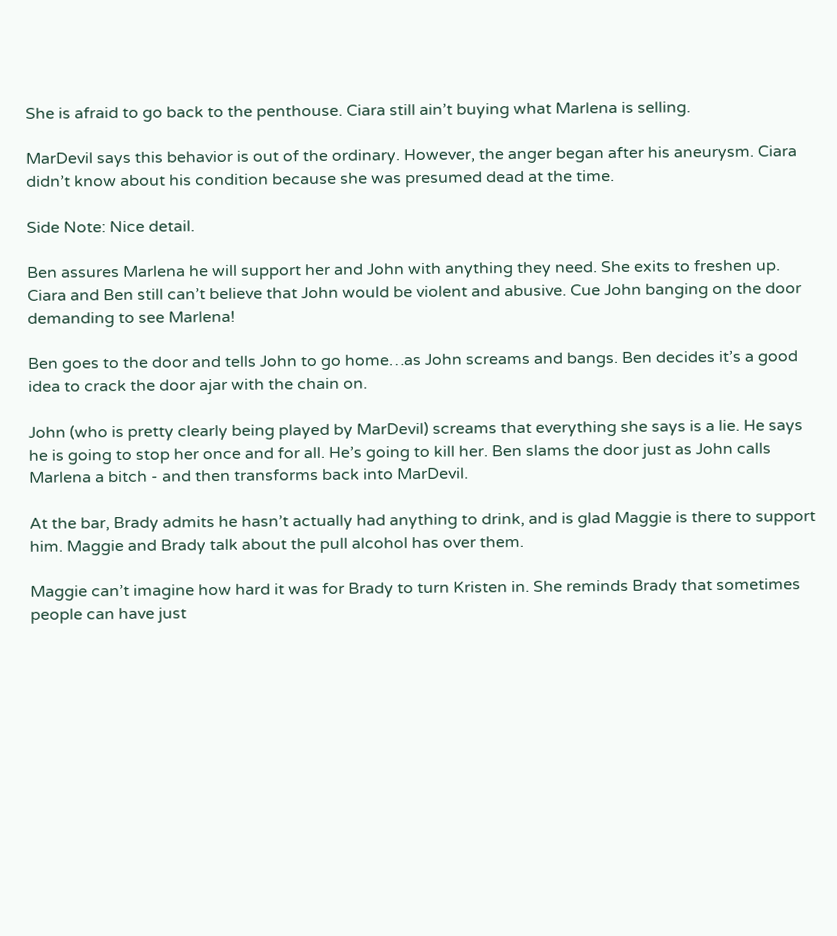She is afraid to go back to the penthouse. Ciara still ain’t buying what Marlena is selling.

MarDevil says this behavior is out of the ordinary. However, the anger began after his aneurysm. Ciara didn’t know about his condition because she was presumed dead at the time.

Side Note: Nice detail.

Ben assures Marlena he will support her and John with anything they need. She exits to freshen up. Ciara and Ben still can’t believe that John would be violent and abusive. Cue John banging on the door demanding to see Marlena!

Ben goes to the door and tells John to go home…as John screams and bangs. Ben decides it’s a good idea to crack the door ajar with the chain on.

John (who is pretty clearly being played by MarDevil) screams that everything she says is a lie. He says he is going to stop her once and for all. He’s going to kill her. Ben slams the door just as John calls Marlena a bitch - and then transforms back into MarDevil.

At the bar, Brady admits he hasn’t actually had anything to drink, and is glad Maggie is there to support him. Maggie and Brady talk about the pull alcohol has over them.

Maggie can’t imagine how hard it was for Brady to turn Kristen in. She reminds Brady that sometimes people can have just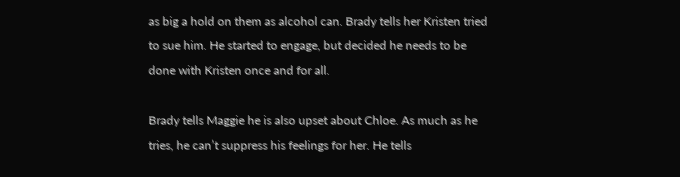as big a hold on them as alcohol can. Brady tells her Kristen tried to sue him. He started to engage, but decided he needs to be done with Kristen once and for all.

Brady tells Maggie he is also upset about Chloe. As much as he tries, he can’t suppress his feelings for her. He tells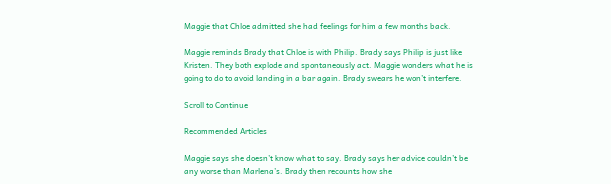Maggie that Chloe admitted she had feelings for him a few months back.

Maggie reminds Brady that Chloe is with Philip. Brady says Philip is just like Kristen. They both explode and spontaneously act. Maggie wonders what he is going to do to avoid landing in a bar again. Brady swears he won’t interfere.

Scroll to Continue

Recommended Articles

Maggie says she doesn’t know what to say. Brady says her advice couldn’t be any worse than Marlena’s. Brady then recounts how she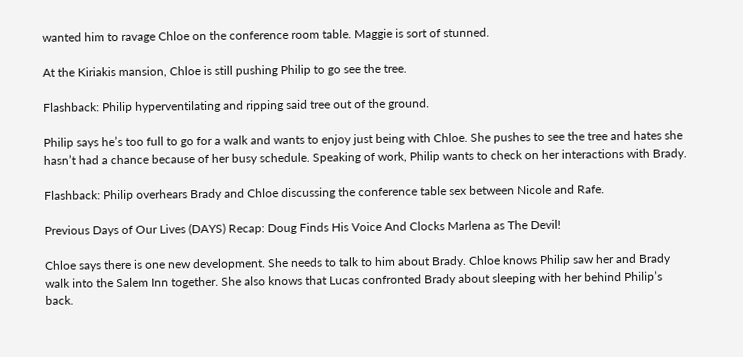wanted him to ravage Chloe on the conference room table. Maggie is sort of stunned.

At the Kiriakis mansion, Chloe is still pushing Philip to go see the tree.

Flashback: Philip hyperventilating and ripping said tree out of the ground.

Philip says he’s too full to go for a walk and wants to enjoy just being with Chloe. She pushes to see the tree and hates she hasn’t had a chance because of her busy schedule. Speaking of work, Philip wants to check on her interactions with Brady.

Flashback: Philip overhears Brady and Chloe discussing the conference table sex between Nicole and Rafe.

Previous Days of Our Lives (DAYS) Recap: Doug Finds His Voice And Clocks Marlena as The Devil!

Chloe says there is one new development. She needs to talk to him about Brady. Chloe knows Philip saw her and Brady walk into the Salem Inn together. She also knows that Lucas confronted Brady about sleeping with her behind Philip’s back.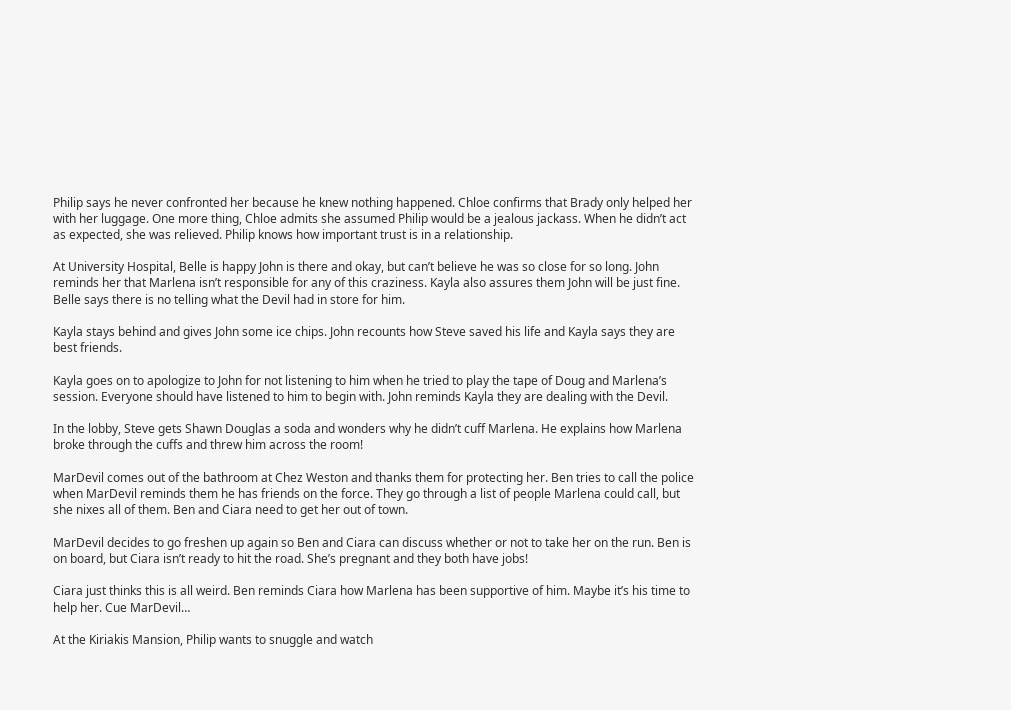Philip says he never confronted her because he knew nothing happened. Chloe confirms that Brady only helped her with her luggage. One more thing, Chloe admits she assumed Philip would be a jealous jackass. When he didn’t act as expected, she was relieved. Philip knows how important trust is in a relationship.

At University Hospital, Belle is happy John is there and okay, but can’t believe he was so close for so long. John reminds her that Marlena isn’t responsible for any of this craziness. Kayla also assures them John will be just fine. Belle says there is no telling what the Devil had in store for him.

Kayla stays behind and gives John some ice chips. John recounts how Steve saved his life and Kayla says they are best friends.

Kayla goes on to apologize to John for not listening to him when he tried to play the tape of Doug and Marlena’s session. Everyone should have listened to him to begin with. John reminds Kayla they are dealing with the Devil.

In the lobby, Steve gets Shawn Douglas a soda and wonders why he didn’t cuff Marlena. He explains how Marlena broke through the cuffs and threw him across the room!

MarDevil comes out of the bathroom at Chez Weston and thanks them for protecting her. Ben tries to call the police when MarDevil reminds them he has friends on the force. They go through a list of people Marlena could call, but she nixes all of them. Ben and Ciara need to get her out of town.

MarDevil decides to go freshen up again so Ben and Ciara can discuss whether or not to take her on the run. Ben is on board, but Ciara isn’t ready to hit the road. She’s pregnant and they both have jobs!

Ciara just thinks this is all weird. Ben reminds Ciara how Marlena has been supportive of him. Maybe it’s his time to help her. Cue MarDevil…

At the Kiriakis Mansion, Philip wants to snuggle and watch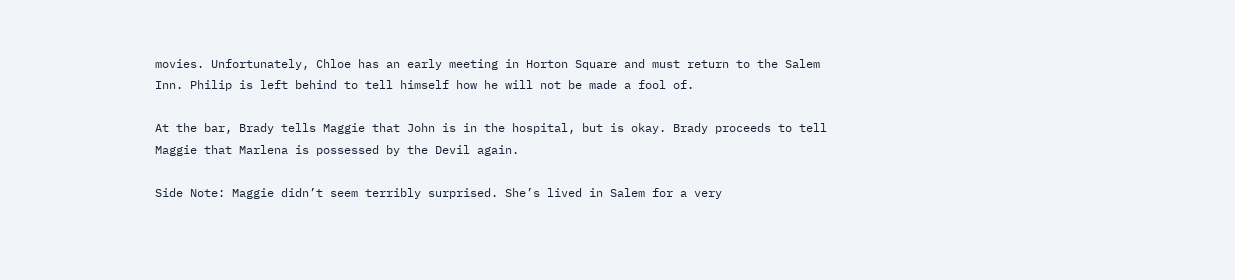movies. Unfortunately, Chloe has an early meeting in Horton Square and must return to the Salem Inn. Philip is left behind to tell himself how he will not be made a fool of.

At the bar, Brady tells Maggie that John is in the hospital, but is okay. Brady proceeds to tell Maggie that Marlena is possessed by the Devil again.

Side Note: Maggie didn’t seem terribly surprised. She’s lived in Salem for a very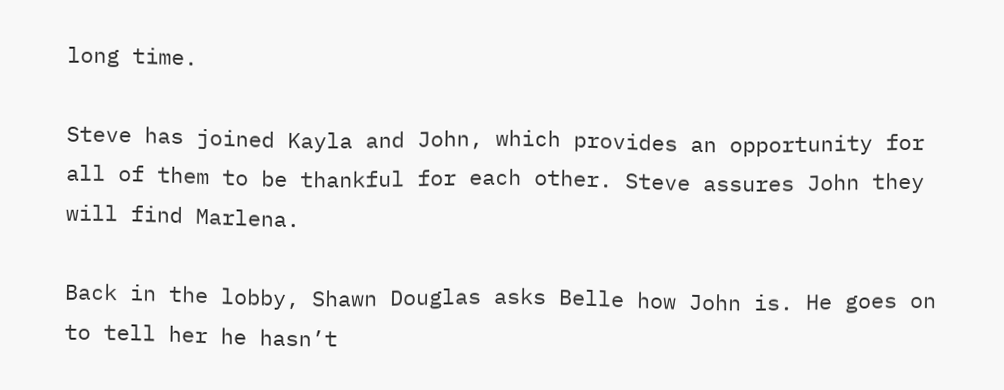long time.

Steve has joined Kayla and John, which provides an opportunity for all of them to be thankful for each other. Steve assures John they will find Marlena.

Back in the lobby, Shawn Douglas asks Belle how John is. He goes on to tell her he hasn’t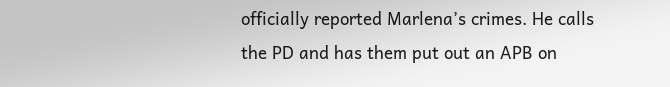officially reported Marlena’s crimes. He calls the PD and has them put out an APB on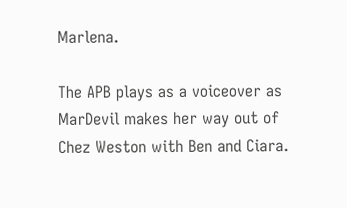Marlena.

The APB plays as a voiceover as MarDevil makes her way out of Chez Weston with Ben and Ciara.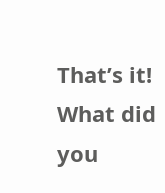That’s it! What did you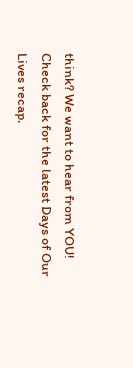think? We want to hear from YOU! Check back for the latest Days of Our Lives recap.